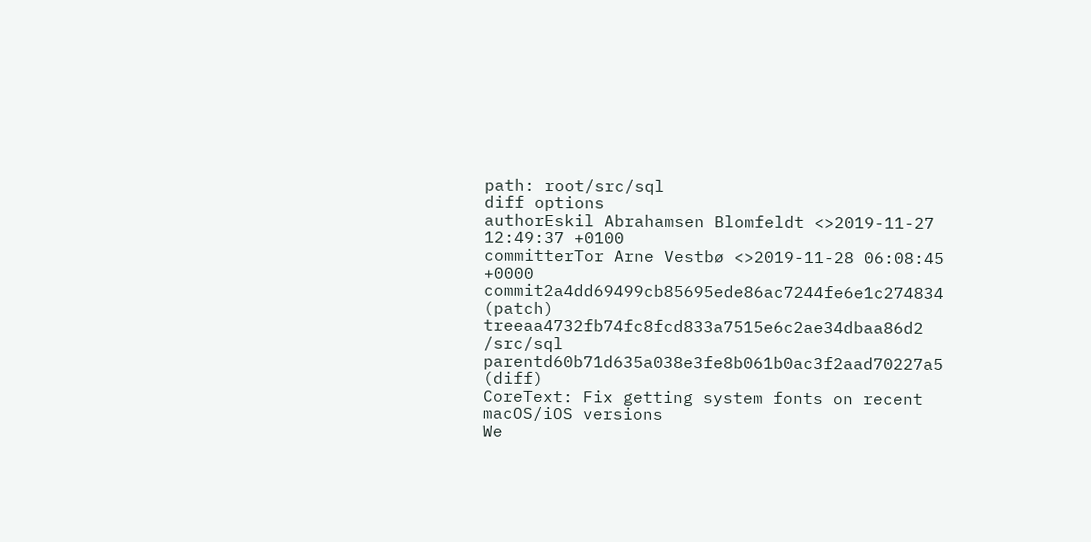path: root/src/sql
diff options
authorEskil Abrahamsen Blomfeldt <>2019-11-27 12:49:37 +0100
committerTor Arne Vestbø <>2019-11-28 06:08:45 +0000
commit2a4dd69499cb85695ede86ac7244fe6e1c274834 (patch)
treeaa4732fb74fc8fcd833a7515e6c2ae34dbaa86d2 /src/sql
parentd60b71d635a038e3fe8b061b0ac3f2aad70227a5 (diff)
CoreText: Fix getting system fonts on recent macOS/iOS versions
We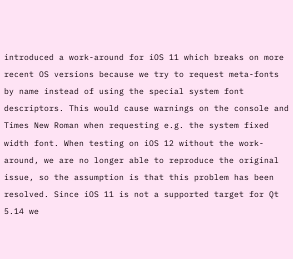introduced a work-around for iOS 11 which breaks on more recent OS versions because we try to request meta-fonts by name instead of using the special system font descriptors. This would cause warnings on the console and Times New Roman when requesting e.g. the system fixed width font. When testing on iOS 12 without the work-around, we are no longer able to reproduce the original issue, so the assumption is that this problem has been resolved. Since iOS 11 is not a supported target for Qt 5.14 we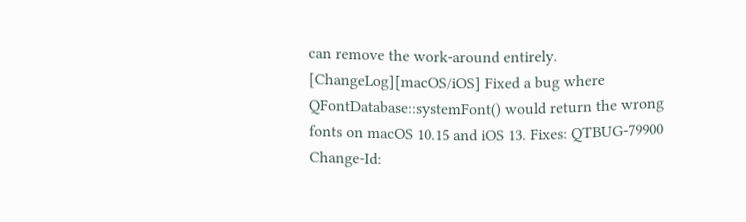can remove the work-around entirely. [ChangeLog][macOS/iOS] Fixed a bug where QFontDatabase::systemFont() would return the wrong fonts on macOS 10.15 and iOS 13. Fixes: QTBUG-79900 Change-Id: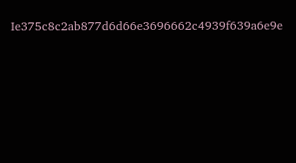Ie375c8c2ab877d6d66e3696662c4939f639a6e9e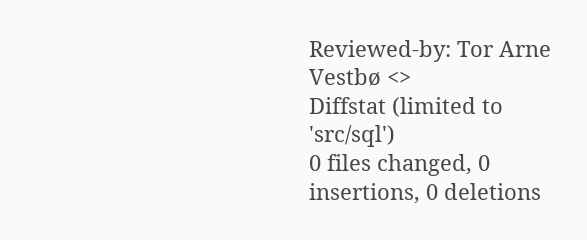Reviewed-by: Tor Arne Vestbø <>
Diffstat (limited to 'src/sql')
0 files changed, 0 insertions, 0 deletions